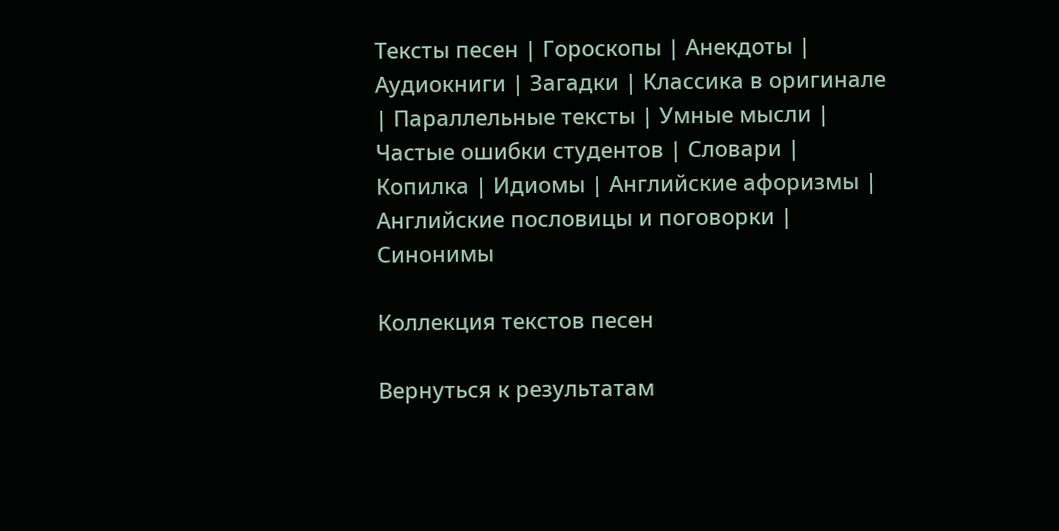Тексты песен | Гороскопы | Анекдоты | Аудиокниги | Загадки | Классика в оригинале | Параллельные тексты | Умные мысли | Частые ошибки студентов | Словари | Копилка | Идиомы | Английские афоризмы | Английские пословицы и поговорки | Синонимы

Коллекция текстов песен

Вернуться к результатам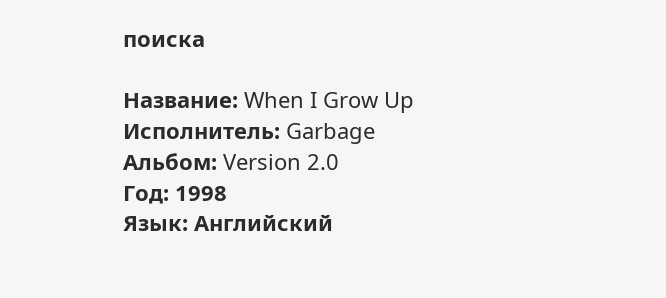поиска

Название: When I Grow Up
Исполнитель: Garbage
Альбом: Version 2.0
Год: 1998
Язык: Английский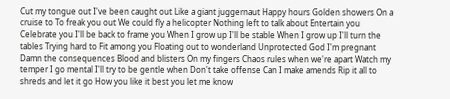Cut my tongue out I've been caught out Like a giant juggernaut Happy hours Golden showers On a cruise to To freak you out We could fly a helicopter Nothing left to talk about Entertain you Celebrate you I'll be back to frame you When I grow up I'll be stable When I grow up I'll turn the tables Trying hard to Fit among you Floating out to wonderland Unprotected God I'm pregnant Damn the consequences Blood and blisters On my fingers Chaos rules when we're apart Watch my temper I go mental I'll try to be gentle when Don't take offense Can I make amends Rip it all to shreds and let it go How you like it best you let me know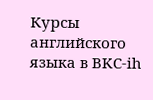Курсы английского языка в BKC-ih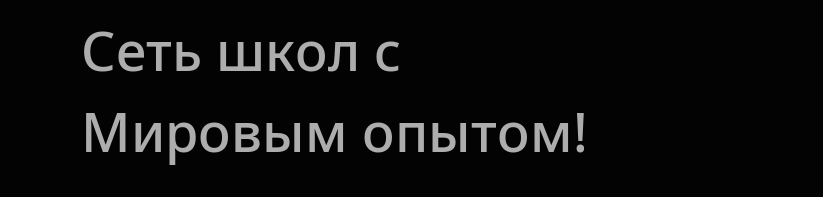Сеть школ с Мировым опытом!